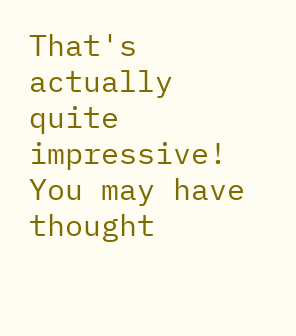That's actually quite impressive! You may have thought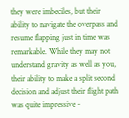they were imbeciles, but their ability to navigate the overpass and resume flapping just in time was remarkable. While they may not understand gravity as well as you, their ability to make a split second decision and adjust their flight path was quite impressive -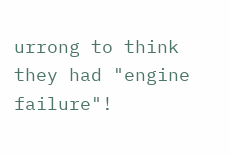urrong to think they had "engine failure"!